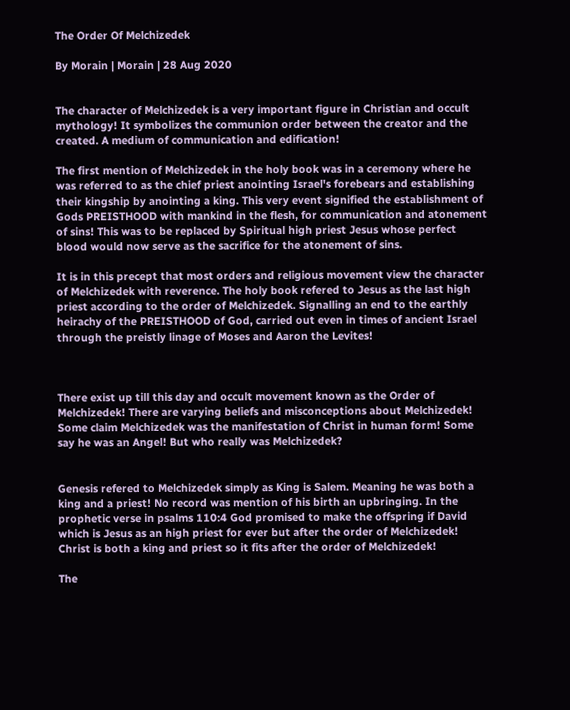The Order Of Melchizedek

By Morain | Morain | 28 Aug 2020


The character of Melchizedek is a very important figure in Christian and occult mythology! It symbolizes the communion order between the creator and the created. A medium of communication and edification!

The first mention of Melchizedek in the holy book was in a ceremony where he was referred to as the chief priest anointing Israel's forebears and establishing their kingship by anointing a king. This very event signified the establishment of Gods PREISTHOOD with mankind in the flesh, for communication and atonement of sins! This was to be replaced by Spiritual high priest Jesus whose perfect blood would now serve as the sacrifice for the atonement of sins.

It is in this precept that most orders and religious movement view the character of Melchizedek with reverence. The holy book refered to Jesus as the last high priest according to the order of Melchizedek. Signalling an end to the earthly heirachy of the PREISTHOOD of God, carried out even in times of ancient Israel through the preistly linage of Moses and Aaron the Levites!



There exist up till this day and occult movement known as the Order of Melchizedek! There are varying beliefs and misconceptions about Melchizedek! Some claim Melchizedek was the manifestation of Christ in human form! Some say he was an Angel! But who really was Melchizedek?


Genesis refered to Melchizedek simply as King is Salem. Meaning he was both a king and a priest! No record was mention of his birth an upbringing. In the prophetic verse in psalms 110:4 God promised to make the offspring if David which is Jesus as an high priest for ever but after the order of Melchizedek! Christ is both a king and priest so it fits after the order of Melchizedek!

The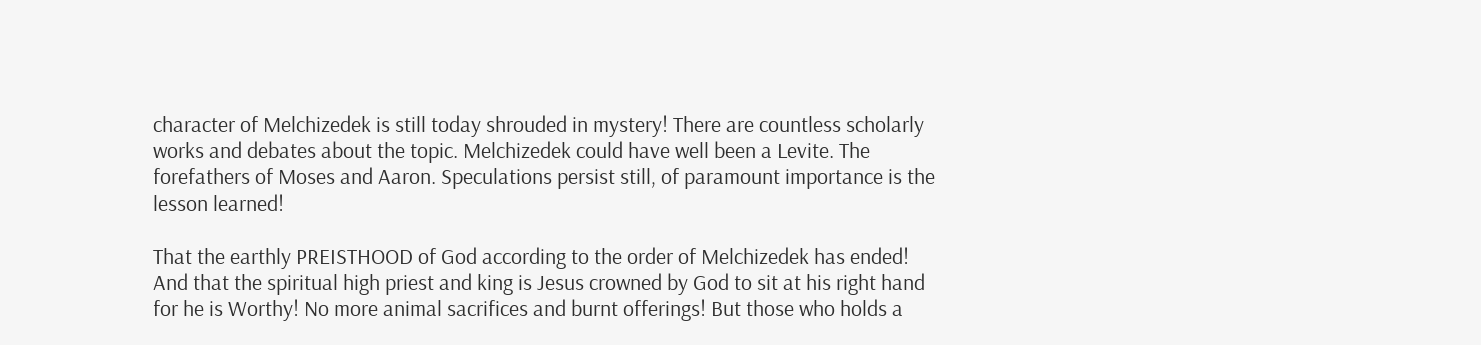character of Melchizedek is still today shrouded in mystery! There are countless scholarly works and debates about the topic. Melchizedek could have well been a Levite. The forefathers of Moses and Aaron. Speculations persist still, of paramount importance is the lesson learned!

That the earthly PREISTHOOD of God according to the order of Melchizedek has ended! And that the spiritual high priest and king is Jesus crowned by God to sit at his right hand for he is Worthy! No more animal sacrifices and burnt offerings! But those who holds a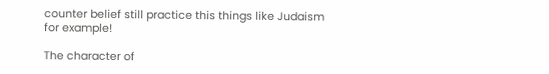counter belief still practice this things like Judaism for example!

The character of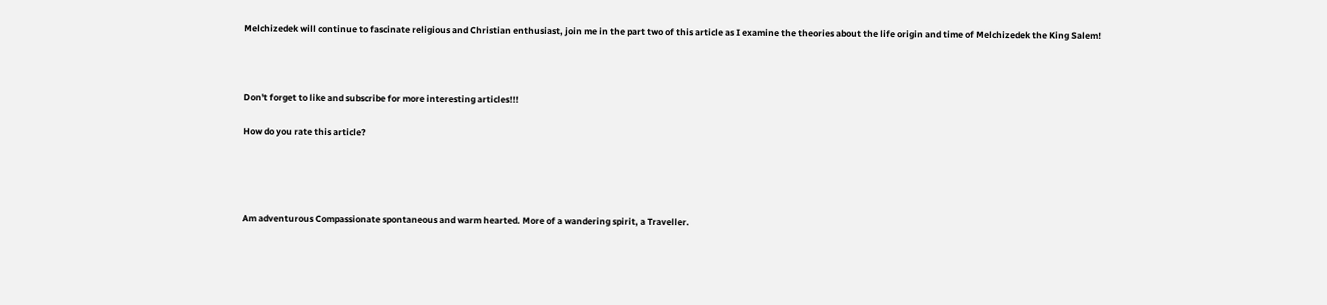Melchizedek will continue to fascinate religious and Christian enthusiast, join me in the part two of this article as I examine the theories about the life origin and time of Melchizedek the King Salem!



Don't forget to like and subscribe for more interesting articles!!!

How do you rate this article?




Am adventurous Compassionate spontaneous and warm hearted. More of a wandering spirit, a Traveller.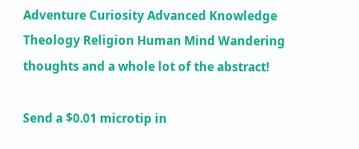Adventure Curiosity Advanced Knowledge Theology Religion Human Mind Wandering thoughts and a whole lot of the abstract!

Send a $0.01 microtip in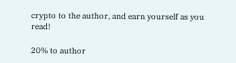crypto to the author, and earn yourself as you read!

20% to author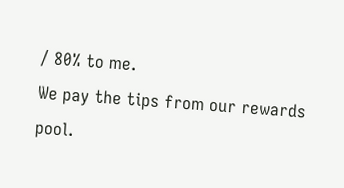/ 80% to me.
We pay the tips from our rewards pool.